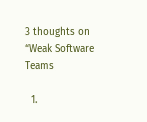3 thoughts on “Weak Software Teams

  1.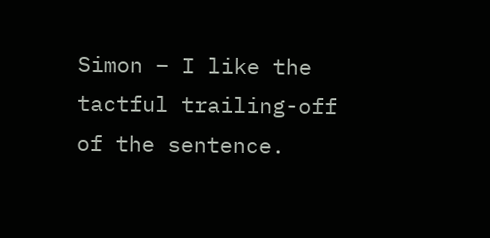Simon – I like the tactful trailing-off of the sentence.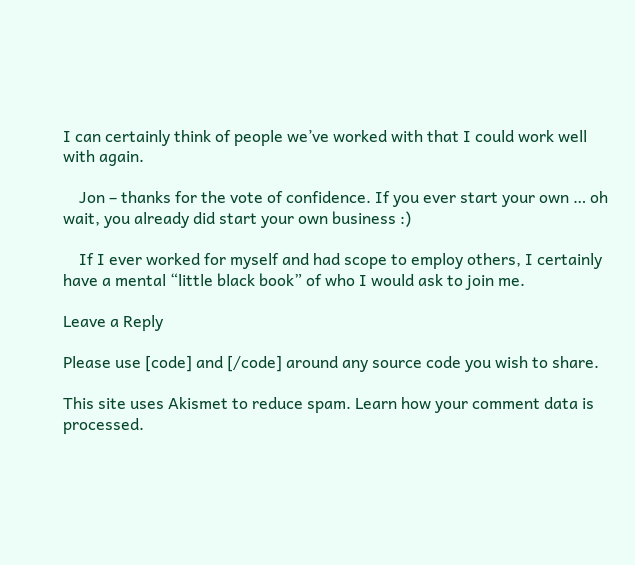I can certainly think of people we’ve worked with that I could work well with again.

    Jon – thanks for the vote of confidence. If you ever start your own … oh wait, you already did start your own business :)

    If I ever worked for myself and had scope to employ others, I certainly have a mental “little black book” of who I would ask to join me.

Leave a Reply

Please use [code] and [/code] around any source code you wish to share.

This site uses Akismet to reduce spam. Learn how your comment data is processed.